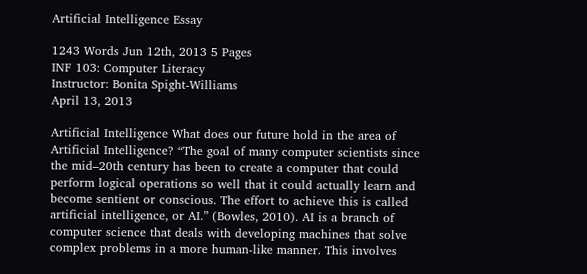Artificial Intelligence Essay

1243 Words Jun 12th, 2013 5 Pages
INF 103: Computer Literacy
Instructor: Bonita Spight-Williams
April 13, 2013

Artificial Intelligence What does our future hold in the area of Artificial Intelligence? “The goal of many computer scientists since the mid–20th century has been to create a computer that could perform logical operations so well that it could actually learn and become sentient or conscious. The effort to achieve this is called artificial intelligence, or AI.” (Bowles, 2010). AI is a branch of computer science that deals with developing machines that solve complex problems in a more human-like manner. This involves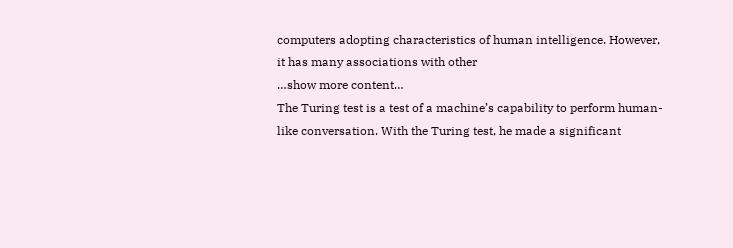computers adopting characteristics of human intelligence. However, it has many associations with other
…show more content…
The Turing test is a test of a machine’s capability to perform human-like conversation. With the Turing test, he made a significant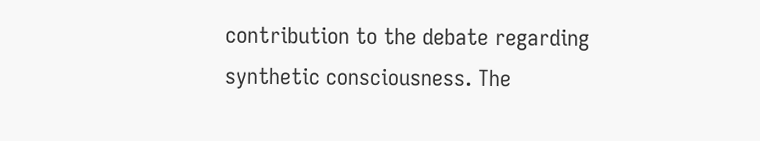contribution to the debate regarding synthetic consciousness. The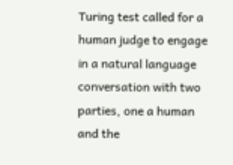Turing test called for a human judge to engage in a natural language conversation with two parties, one a human and the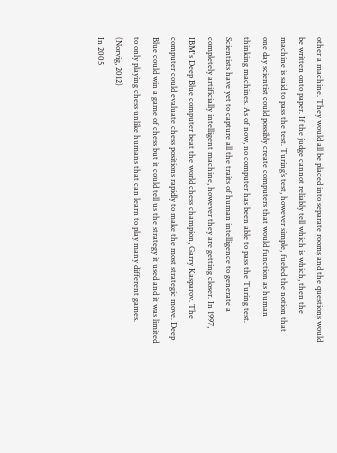other a machine. They would all be placed into separate rooms and the questions would be written onto paper. If the judge cannot reliably tell which is which, then the machine is said to pass the test. Turing’s test, however simple, fueled the notion that one day scientist could possibly create computers that would function as human thinking machines. As of now, no computer has been able to pass the Turing test. Scientists have yet to capture all the traits of human intelligence to generate a completely artificially intelligent machine, however they are getting closer. In 1997, IBM's Deep Blue computer beat the world chess champion, Garry Kasparov. The computer could evaluate chess positions rapidly to make the most strategic move. Deep Blue could win a game of chess but it could tell us the strategy it used and it was limited to only playing chess unlike humans that can learn to play many different games. (Norvig, 2012)
In 2005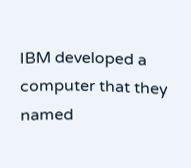IBM developed a computer that they named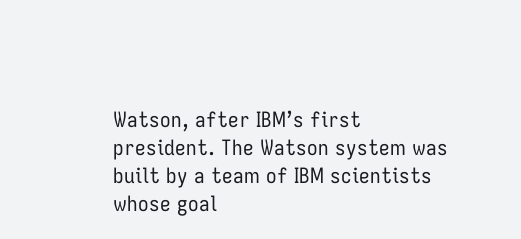Watson, after IBM’s first president. The Watson system was built by a team of IBM scientists whose goal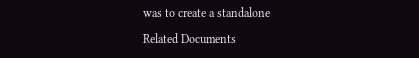was to create a standalone

Related Documents